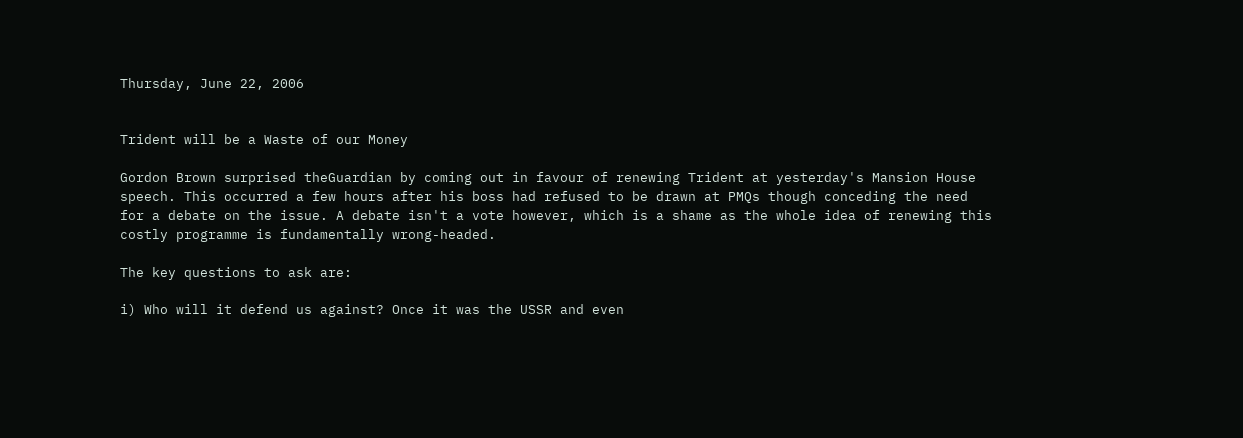Thursday, June 22, 2006


Trident will be a Waste of our Money

Gordon Brown surprised theGuardian by coming out in favour of renewing Trident at yesterday's Mansion House speech. This occurred a few hours after his boss had refused to be drawn at PMQs though conceding the need for a debate on the issue. A debate isn't a vote however, which is a shame as the whole idea of renewing this costly programme is fundamentally wrong-headed.

The key questions to ask are:

i) Who will it defend us against? Once it was the USSR and even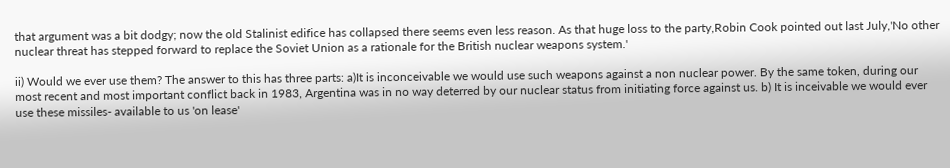that argument was a bit dodgy; now the old Stalinist edifice has collapsed there seems even less reason. As that huge loss to the party,Robin Cook pointed out last July,'No other nuclear threat has stepped forward to replace the Soviet Union as a rationale for the British nuclear weapons system.'

ii) Would we ever use them? The answer to this has three parts: a)It is inconceivable we would use such weapons against a non nuclear power. By the same token, during our most recent and most important conflict back in 1983, Argentina was in no way deterred by our nuclear status from initiating force against us. b) It is inceivable we would ever use these missiles- available to us 'on lease'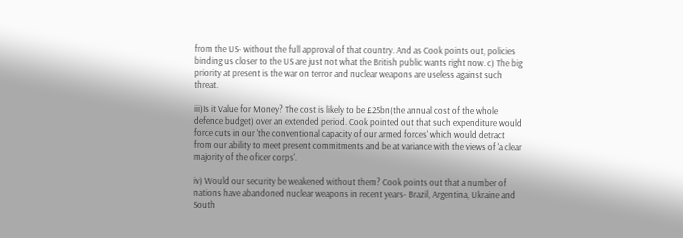from the US- without the full approval of that country. And as Cook points out, policies binding us closer to the US are just not what the British public wants right now. c) The big priority at present is the war on terror and nuclear weapons are useless against such threat.

iii)Is it Value for Money? The cost is likely to be £25bn(the annual cost of the whole defence budget) over an extended period. Cook pointed out that such expenditure would force cuts in our 'the conventional capacity of our armed forces' which would detract from our ability to meet present commitments and be at variance with the views of 'a clear majority of the oficer corps'.

iv) Would our security be weakened without them? Cook points out that a number of nations have abandoned nuclear weapons in recent years- Brazil, Argentina, Ukraine and South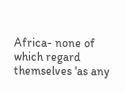Africa- none of which regard themselves 'as any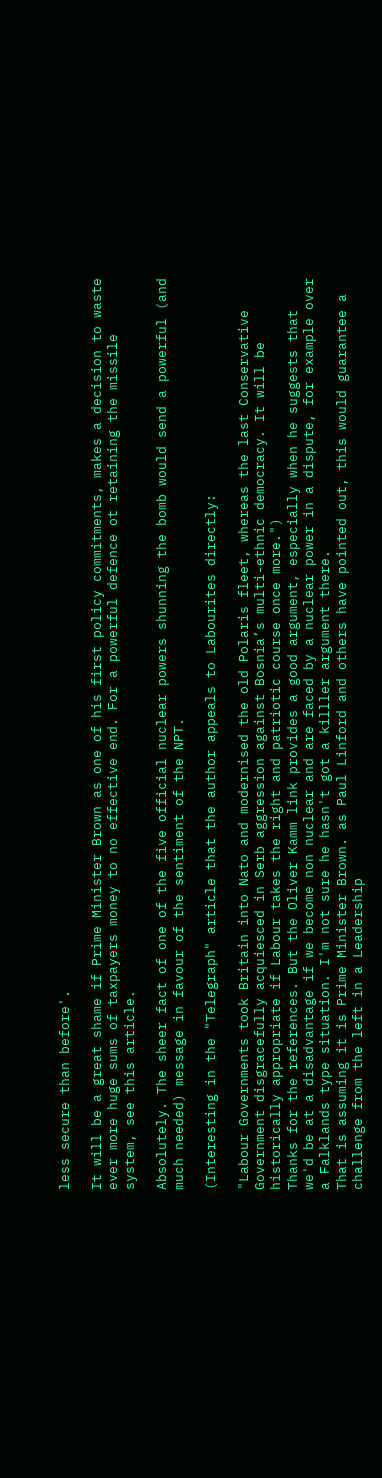less secure than before'.

It will be a great shame if Prime Minister Brown as one of his first policy commitments, makes a decision to waste ever more huge sums of taxpayers money to no effective end. For a powerful defence ot retaining the missile system, see this article.

Absolutely. The sheer fact of one of the five official nuclear powers shunning the bomb would send a powerful (and much needed) message in favour of the sentiment of the NPT.

(Interesting in the "Telegraph" article that the author appeals to Labourites directly:

"Labour Governments took Britain into Nato and modernised the old Polaris fleet, whereas the last Conservative Government disgracefully acquiesced in Serb aggression against Bosnia’s multi-ethnic democracy. It will be historically appropriate if Labour takes the right and patriotic course once more.")
Thanks for the references. But the Oliver Kamm link provides a good argument, especially when he suggests that we'd be at a disadvantage if we become non nuclear and are faced by a nuclear power in a dispute, for example over a Falklands type situation. I'm not sure he hasn't got a killler argument there.
That is assuming it is Prime Minister Brown. as Paul Linford and others have pointed out, this would guarantee a challenge from the left in a Leadership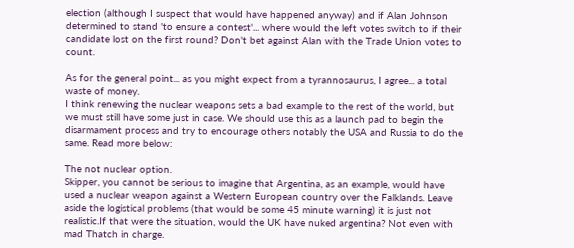election (although I suspect that would have happened anyway) and if Alan Johnson determined to stand 'to ensure a contest'... where would the left votes switch to if their candidate lost on the first round? Don't bet against Alan with the Trade Union votes to count.

As for the general point... as you might expect from a tyrannosaurus, I agree... a total waste of money.
I think renewing the nuclear weapons sets a bad example to the rest of the world, but we must still have some just in case. We should use this as a launch pad to begin the disarmament process and try to encourage others notably the USA and Russia to do the same. Read more below:

The not nuclear option.
Skipper, you cannot be serious to imagine that Argentina, as an example, would have used a nuclear weapon against a Western European country over the Falklands. Leave aside the logistical problems (that would be some 45 minute warning) it is just not realistic.If that were the situation, would the UK have nuked argentina? Not even with mad Thatch in charge.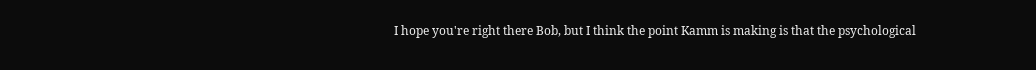I hope you're right there Bob, but I think the point Kamm is making is that the psychological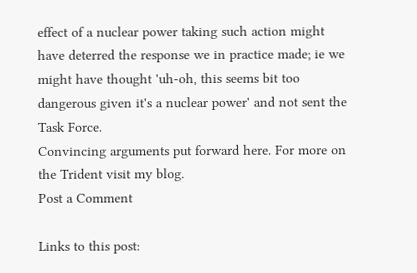effect of a nuclear power taking such action might have deterred the response we in practice made; ie we might have thought 'uh-oh, this seems bit too dangerous given it's a nuclear power' and not sent the Task Force.
Convincing arguments put forward here. For more on the Trident visit my blog.
Post a Comment

Links to this post: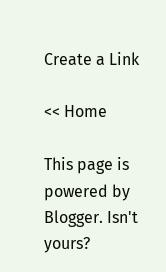Create a Link

<< Home

This page is powered by Blogger. Isn't yours?